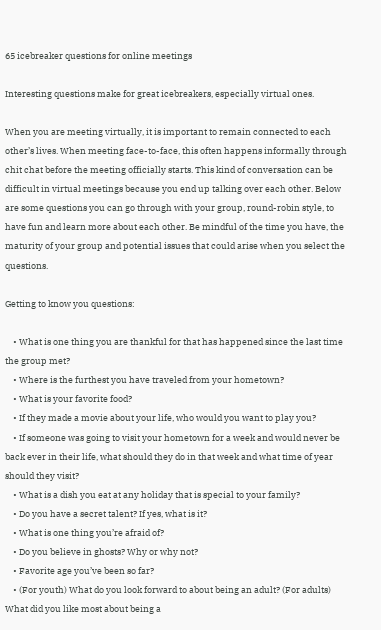65 icebreaker questions for online meetings

Interesting questions make for great icebreakers, especially virtual ones.

When you are meeting virtually, it is important to remain connected to each other’s lives. When meeting face-to-face, this often happens informally through chit chat before the meeting officially starts. This kind of conversation can be difficult in virtual meetings because you end up talking over each other. Below are some questions you can go through with your group, round-robin style, to have fun and learn more about each other. Be mindful of the time you have, the maturity of your group and potential issues that could arise when you select the questions.

Getting to know you questions:

    • What is one thing you are thankful for that has happened since the last time the group met?
    • Where is the furthest you have traveled from your hometown?
    • What is your favorite food?
    • If they made a movie about your life, who would you want to play you?
    • If someone was going to visit your hometown for a week and would never be back ever in their life, what should they do in that week and what time of year should they visit?
    • What is a dish you eat at any holiday that is special to your family?
    • Do you have a secret talent? If yes, what is it?
    • What is one thing you’re afraid of?
    • Do you believe in ghosts? Why or why not?
    • Favorite age you’ve been so far?
    • (For youth) What do you look forward to about being an adult? (For adults) What did you like most about being a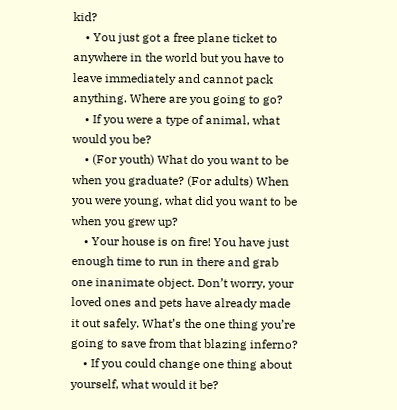kid?
    • You just got a free plane ticket to anywhere in the world but you have to leave immediately and cannot pack anything. Where are you going to go?
    • If you were a type of animal, what would you be?
    • (For youth) What do you want to be when you graduate? (For adults) When you were young, what did you want to be when you grew up?
    • Your house is on fire! You have just enough time to run in there and grab one inanimate object. Don’t worry, your loved ones and pets have already made it out safely. What’s the one thing you’re going to save from that blazing inferno?
    • If you could change one thing about yourself, what would it be?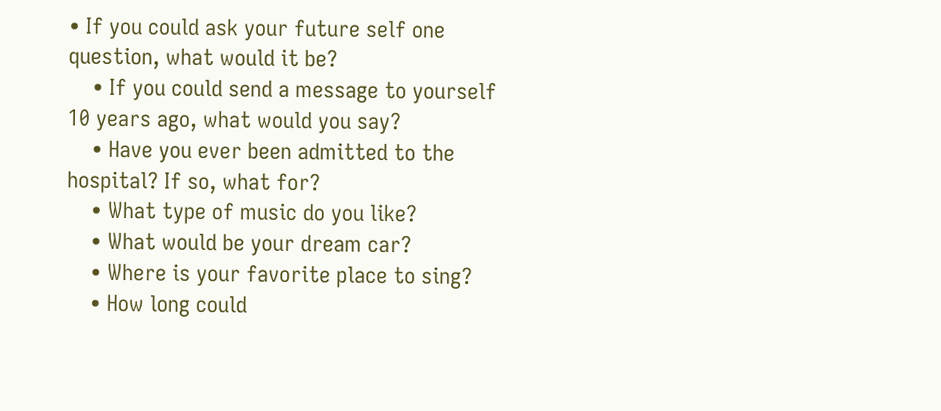• If you could ask your future self one question, what would it be?
    • If you could send a message to yourself 10 years ago, what would you say?
    • Have you ever been admitted to the hospital? If so, what for?
    • What type of music do you like?
    • What would be your dream car?
    • Where is your favorite place to sing?
    • How long could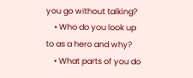you go without talking?
    • Who do you look up to as a hero and why?
    • What parts of you do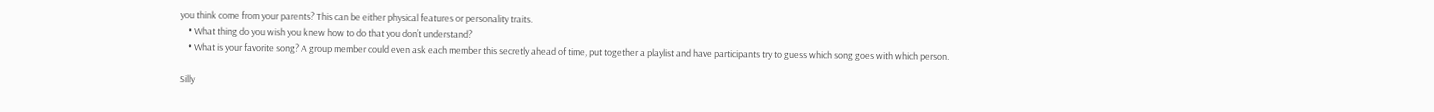you think come from your parents? This can be either physical features or personality traits.
    • What thing do you wish you knew how to do that you don’t understand?
    • What is your favorite song? A group member could even ask each member this secretly ahead of time, put together a playlist and have participants try to guess which song goes with which person.

Silly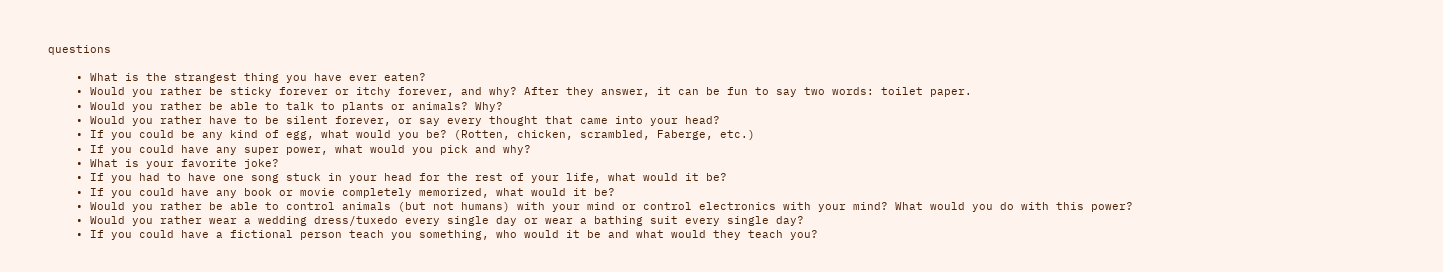questions

    • What is the strangest thing you have ever eaten?
    • Would you rather be sticky forever or itchy forever, and why? After they answer, it can be fun to say two words: toilet paper.
    • Would you rather be able to talk to plants or animals? Why?
    • Would you rather have to be silent forever, or say every thought that came into your head?
    • If you could be any kind of egg, what would you be? (Rotten, chicken, scrambled, Faberge, etc.)
    • If you could have any super power, what would you pick and why?
    • What is your favorite joke?
    • If you had to have one song stuck in your head for the rest of your life, what would it be?
    • If you could have any book or movie completely memorized, what would it be?
    • Would you rather be able to control animals (but not humans) with your mind or control electronics with your mind? What would you do with this power?
    • Would you rather wear a wedding dress/tuxedo every single day or wear a bathing suit every single day?
    • If you could have a fictional person teach you something, who would it be and what would they teach you?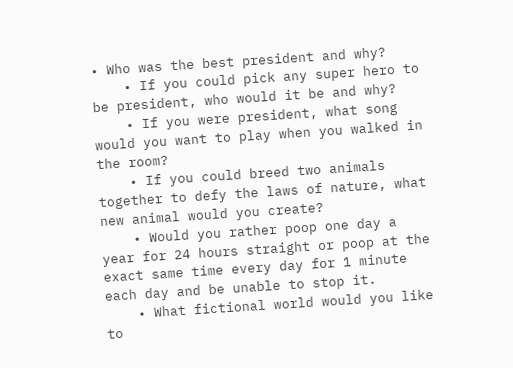• Who was the best president and why?
    • If you could pick any super hero to be president, who would it be and why?
    • If you were president, what song would you want to play when you walked in the room?
    • If you could breed two animals together to defy the laws of nature, what new animal would you create?
    • Would you rather poop one day a year for 24 hours straight or poop at the exact same time every day for 1 minute each day and be unable to stop it.
    • What fictional world would you like to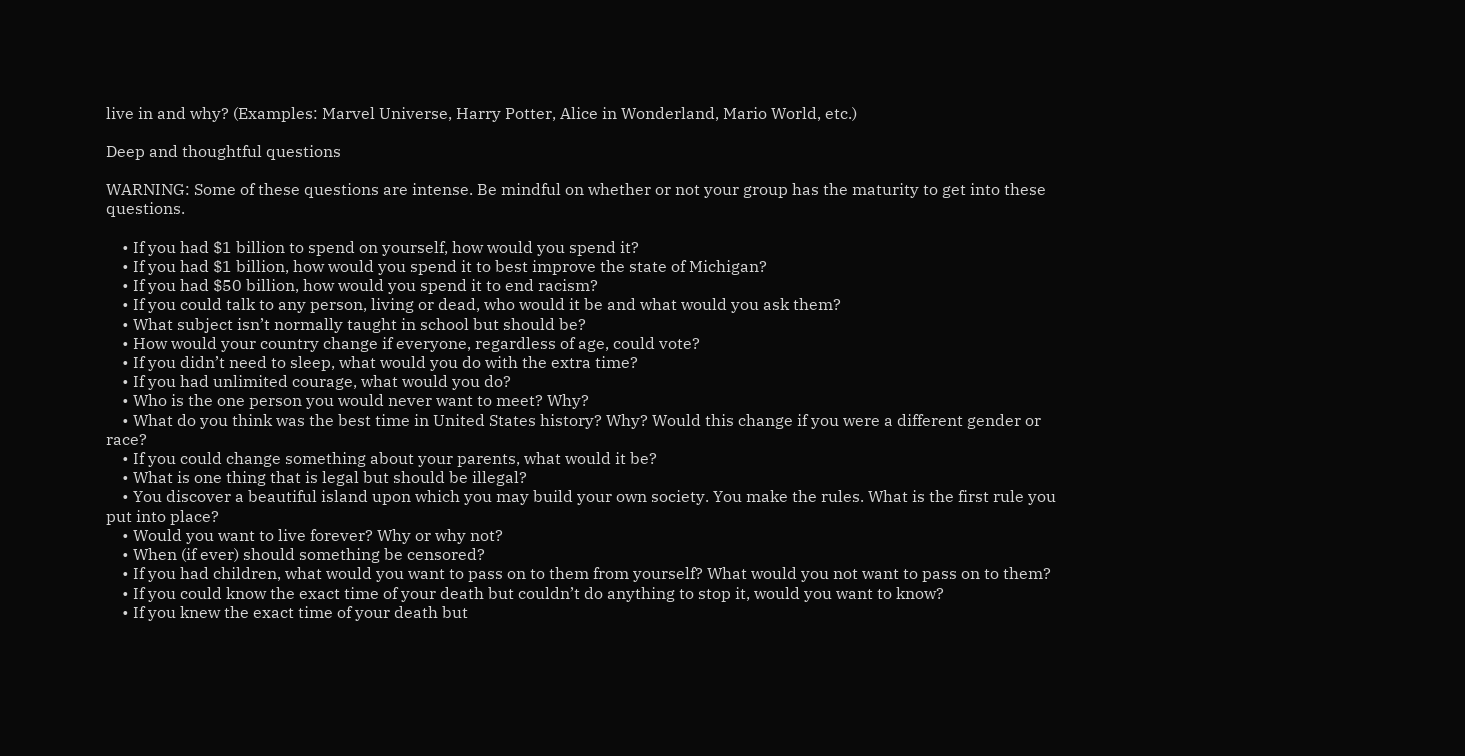live in and why? (Examples: Marvel Universe, Harry Potter, Alice in Wonderland, Mario World, etc.)

Deep and thoughtful questions

WARNING: Some of these questions are intense. Be mindful on whether or not your group has the maturity to get into these questions.

    • If you had $1 billion to spend on yourself, how would you spend it?
    • If you had $1 billion, how would you spend it to best improve the state of Michigan?
    • If you had $50 billion, how would you spend it to end racism?
    • If you could talk to any person, living or dead, who would it be and what would you ask them?
    • What subject isn’t normally taught in school but should be?
    • How would your country change if everyone, regardless of age, could vote?
    • If you didn’t need to sleep, what would you do with the extra time?
    • If you had unlimited courage, what would you do?
    • Who is the one person you would never want to meet? Why?
    • What do you think was the best time in United States history? Why? Would this change if you were a different gender or race?
    • If you could change something about your parents, what would it be?
    • What is one thing that is legal but should be illegal?
    • You discover a beautiful island upon which you may build your own society. You make the rules. What is the first rule you put into place?
    • Would you want to live forever? Why or why not?
    • When (if ever) should something be censored?
    • If you had children, what would you want to pass on to them from yourself? What would you not want to pass on to them?
    • If you could know the exact time of your death but couldn’t do anything to stop it, would you want to know?
    • If you knew the exact time of your death but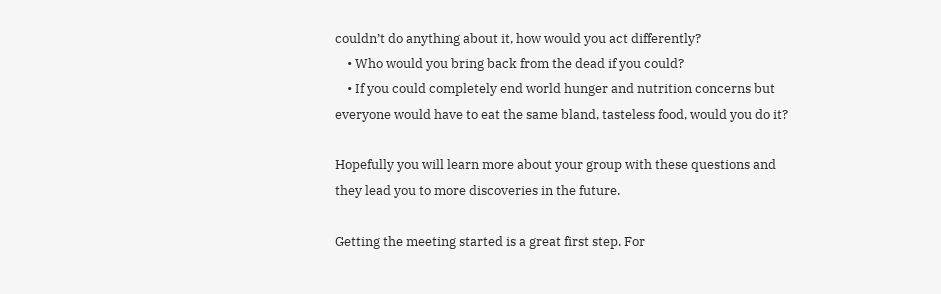couldn’t do anything about it, how would you act differently?
    • Who would you bring back from the dead if you could?
    • If you could completely end world hunger and nutrition concerns but everyone would have to eat the same bland, tasteless food, would you do it?

Hopefully you will learn more about your group with these questions and they lead you to more discoveries in the future.

Getting the meeting started is a great first step. For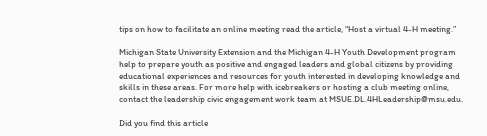tips on how to facilitate an online meeting read the article, “Host a virtual 4-H meeting.”

Michigan State University Extension and the Michigan 4-H Youth Development program help to prepare youth as positive and engaged leaders and global citizens by providing educational experiences and resources for youth interested in developing knowledge and skills in these areas. For more help with icebreakers or hosting a club meeting online, contact the leadership civic engagement work team at MSUE.DL.4HLeadership@msu.edu.

Did you find this article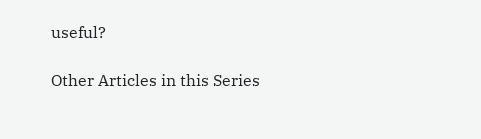useful?

Other Articles in this Series